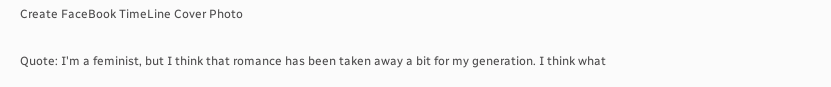Create FaceBook TimeLine Cover Photo

Quote: I'm a feminist, but I think that romance has been taken away a bit for my generation. I think what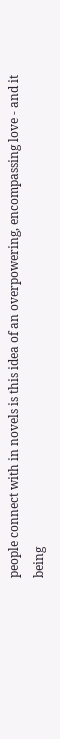people connect with in novels is this idea of an overpowering, encompassing love - and it being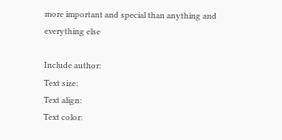more important and special than anything and everything else

Include author:
Text size:
Text align:
Text color: